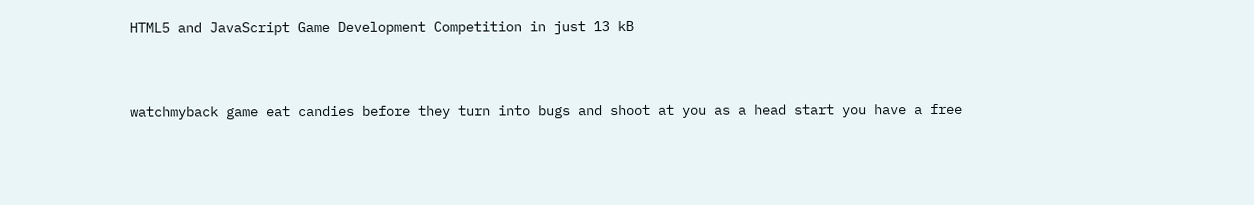HTML5 and JavaScript Game Development Competition in just 13 kB


watchmyback game eat candies before they turn into bugs and shoot at you as a head start you have a free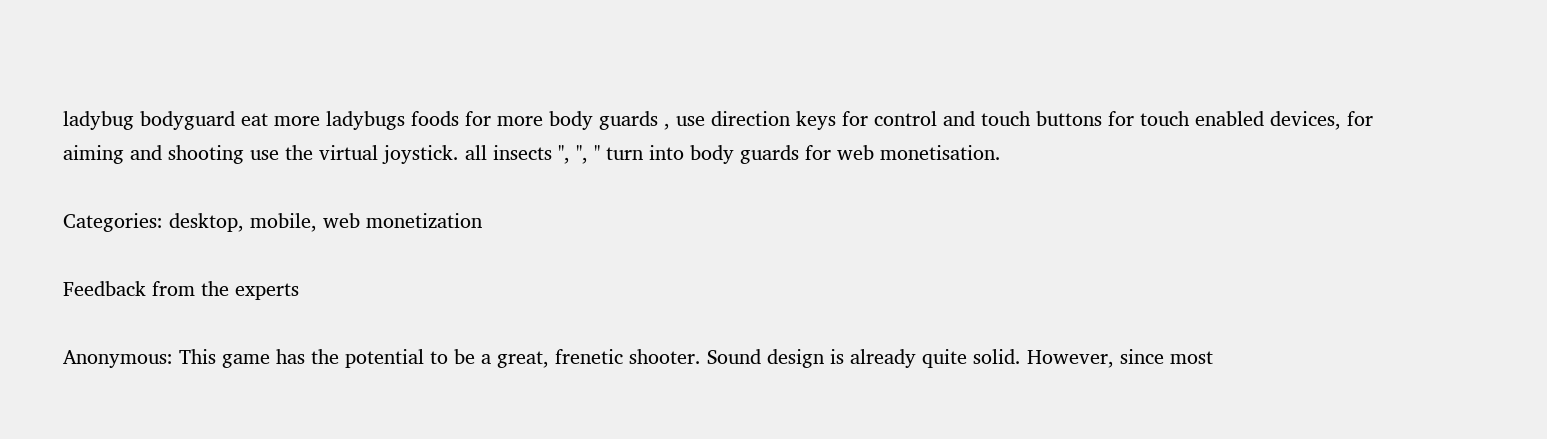ladybug bodyguard eat more ladybugs foods for more body guards , use direction keys for control and touch buttons for touch enabled devices, for aiming and shooting use the virtual joystick. all insects '', '', '' turn into body guards for web monetisation.

Categories: desktop, mobile, web monetization

Feedback from the experts

Anonymous: This game has the potential to be a great, frenetic shooter. Sound design is already quite solid. However, since most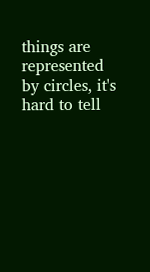things are represented by circles, it's hard to tell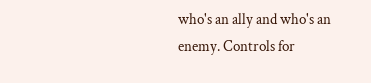who's an ally and who's an enemy. Controls for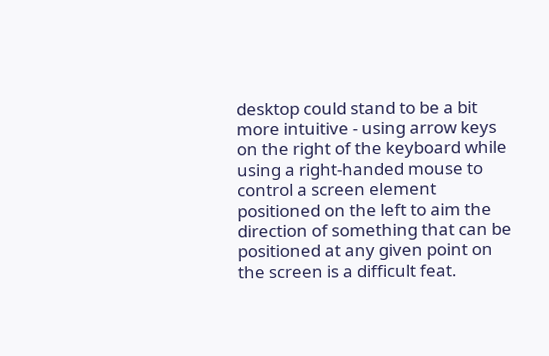desktop could stand to be a bit more intuitive - using arrow keys on the right of the keyboard while using a right-handed mouse to control a screen element positioned on the left to aim the direction of something that can be positioned at any given point on the screen is a difficult feat.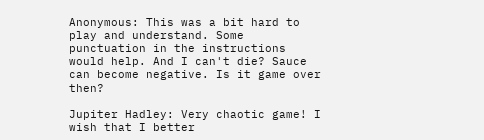Anonymous: This was a bit hard to play and understand. Some punctuation in the instructions would help. And I can't die? Sauce can become negative. Is it game over then?

Jupiter Hadley: Very chaotic game! I wish that I better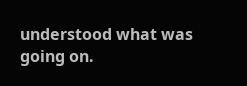understood what was going on.